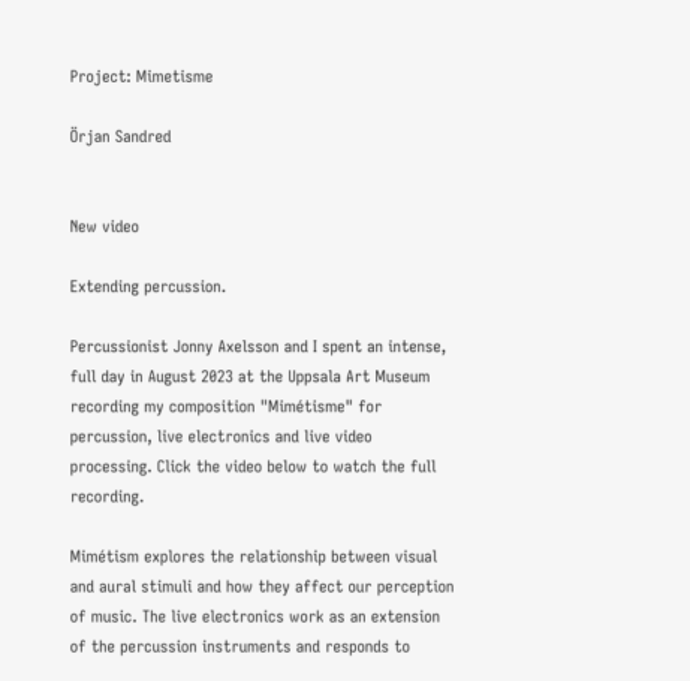Project: Mimetisme

Örjan Sandred


New video

Extending percussion.

Percussionist Jonny Axelsson and I spent an intense, full day in August 2023 at the Uppsala Art Museum recording my composition "Mimétisme" for percussion, live electronics and live video processing. Click the video below to watch the full recording.

Mimétism explores the relationship between visual and aural stimuli and how they affect our perception of music. The live electronics work as an extension of the percussion instruments and responds to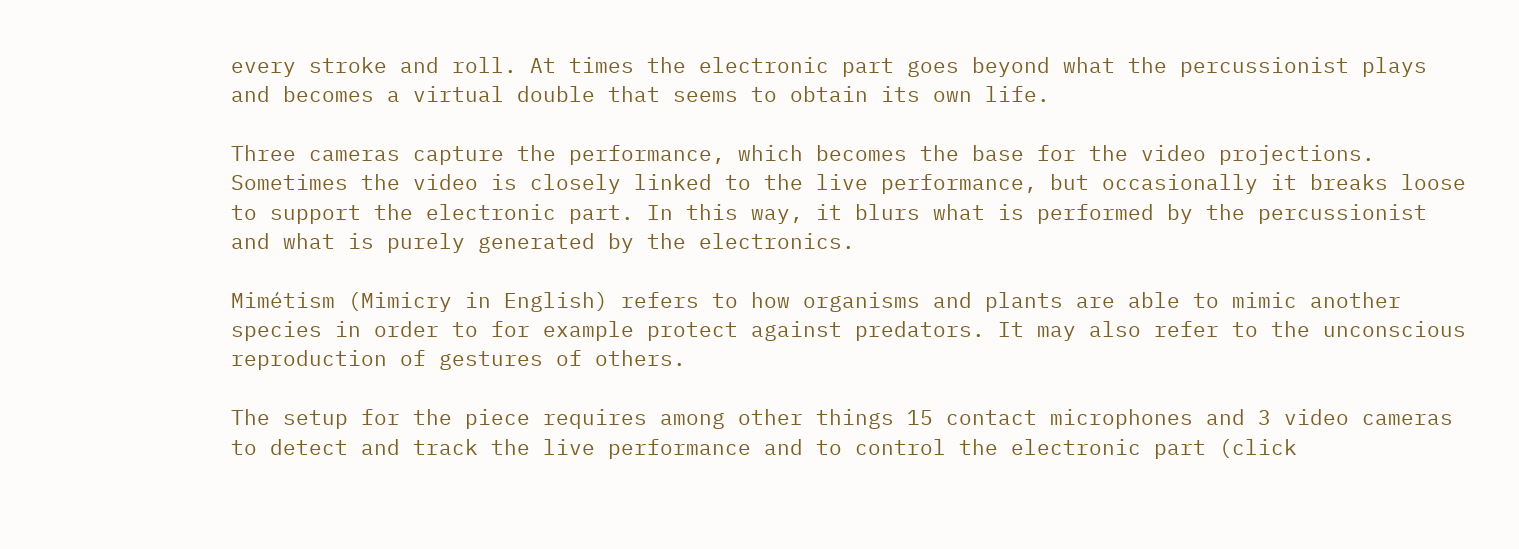every stroke and roll. At times the electronic part goes beyond what the percussionist plays and becomes a virtual double that seems to obtain its own life.

Three cameras capture the performance, which becomes the base for the video projections. Sometimes the video is closely linked to the live performance, but occasionally it breaks loose to support the electronic part. In this way, it blurs what is performed by the percussionist and what is purely generated by the electronics.

Mimétism (Mimicry in English) refers to how organisms and plants are able to mimic another species in order to for example protect against predators. It may also refer to the unconscious reproduction of gestures of others.

The setup for the piece requires among other things 15 contact microphones and 3 video cameras to detect and track the live performance and to control the electronic part (click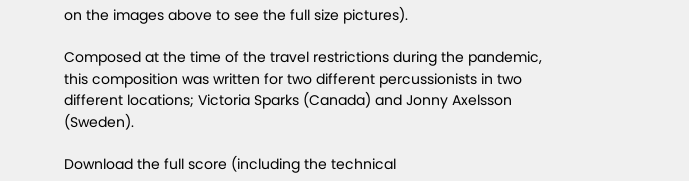on the images above to see the full size pictures).

Composed at the time of the travel restrictions during the pandemic, this composition was written for two different percussionists in two different locations; Victoria Sparks (Canada) and Jonny Axelsson (Sweden).

Download the full score (including the technical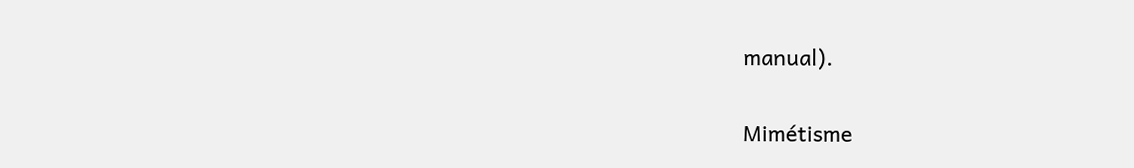manual).

Mimétisme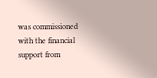was commissioned with the financial support from